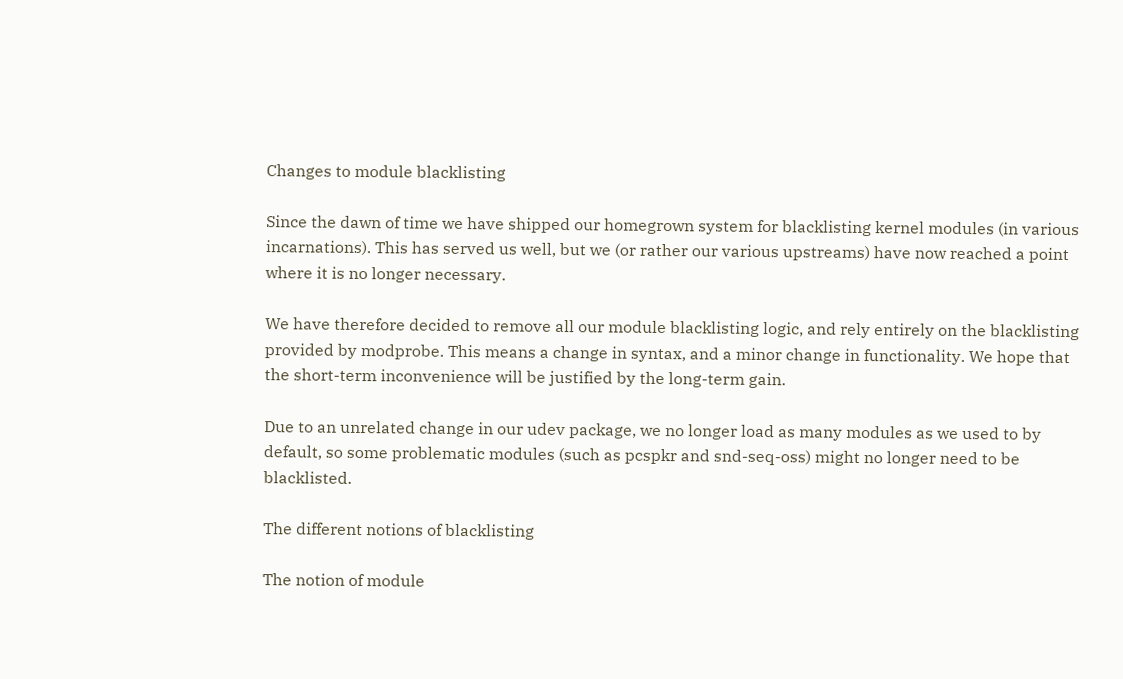Changes to module blacklisting

Since the dawn of time we have shipped our homegrown system for blacklisting kernel modules (in various incarnations). This has served us well, but we (or rather our various upstreams) have now reached a point where it is no longer necessary.

We have therefore decided to remove all our module blacklisting logic, and rely entirely on the blacklisting provided by modprobe. This means a change in syntax, and a minor change in functionality. We hope that the short-term inconvenience will be justified by the long-term gain.

Due to an unrelated change in our udev package, we no longer load as many modules as we used to by default, so some problematic modules (such as pcspkr and snd-seq-oss) might no longer need to be blacklisted.

The different notions of blacklisting

The notion of module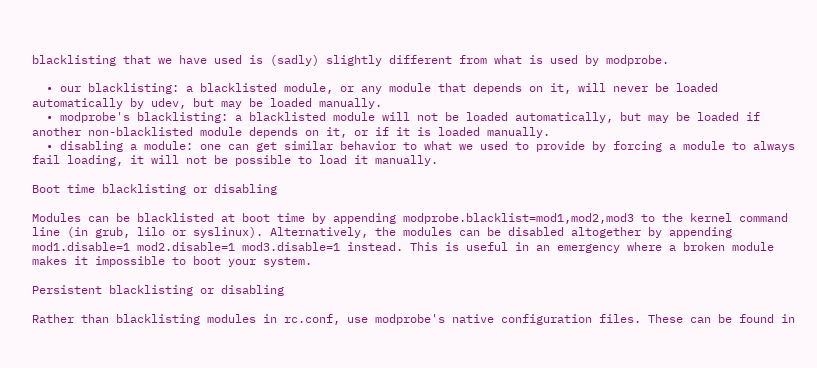blacklisting that we have used is (sadly) slightly different from what is used by modprobe.

  • our blacklisting: a blacklisted module, or any module that depends on it, will never be loaded automatically by udev, but may be loaded manually.
  • modprobe's blacklisting: a blacklisted module will not be loaded automatically, but may be loaded if another non-blacklisted module depends on it, or if it is loaded manually.
  • disabling a module: one can get similar behavior to what we used to provide by forcing a module to always fail loading, it will not be possible to load it manually.

Boot time blacklisting or disabling

Modules can be blacklisted at boot time by appending modprobe.blacklist=mod1,mod2,mod3 to the kernel command line (in grub, lilo or syslinux). Alternatively, the modules can be disabled altogether by appending mod1.disable=1 mod2.disable=1 mod3.disable=1 instead. This is useful in an emergency where a broken module makes it impossible to boot your system.

Persistent blacklisting or disabling

Rather than blacklisting modules in rc.conf, use modprobe's native configuration files. These can be found in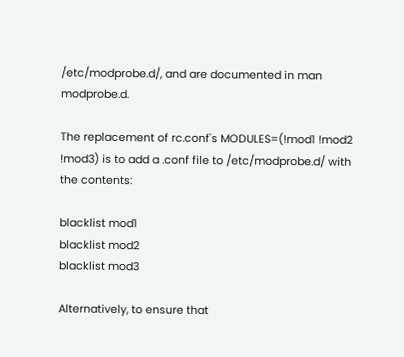/etc/modprobe.d/, and are documented in man modprobe.d.

The replacement of rc.conf's MODULES=(!mod1 !mod2 !mod3) is to add a .conf file to /etc/modprobe.d/ with the contents:

blacklist mod1
blacklist mod2
blacklist mod3

Alternatively, to ensure that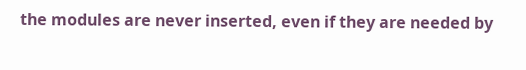the modules are never inserted, even if they are needed by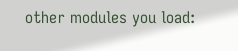other modules you load: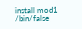install mod1 /bin/false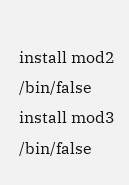install mod2 /bin/false
install mod3 /bin/false